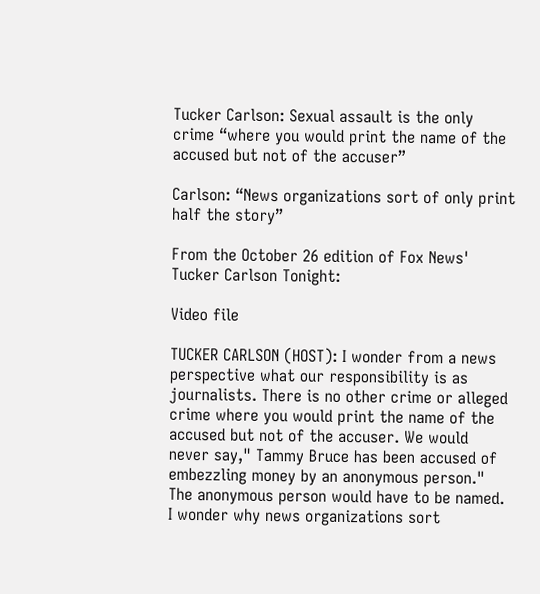Tucker Carlson: Sexual assault is the only crime “where you would print the name of the accused but not of the accuser”

Carlson: “News organizations sort of only print half the story”

From the October 26 edition of Fox News' Tucker Carlson Tonight:

Video file

TUCKER CARLSON (HOST): I wonder from a news perspective what our responsibility is as journalists. There is no other crime or alleged crime where you would print the name of the accused but not of the accuser. We would never say," Tammy Bruce has been accused of embezzling money by an anonymous person." The anonymous person would have to be named. I wonder why news organizations sort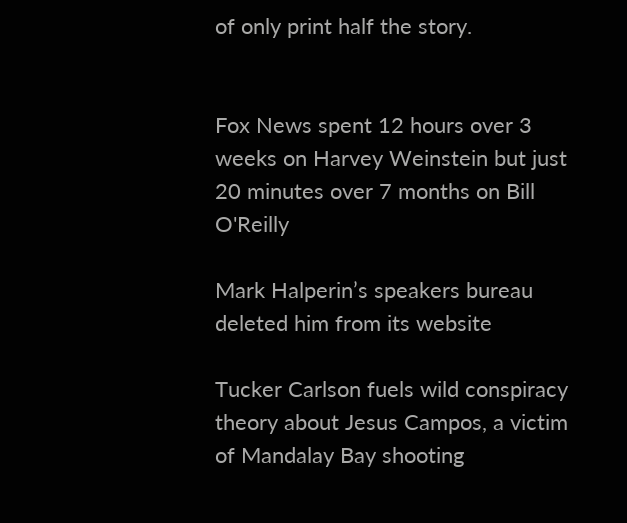of only print half the story.


Fox News spent 12 hours over 3 weeks on Harvey Weinstein but just 20 minutes over 7 months on Bill O'Reilly

Mark Halperin’s speakers bureau deleted him from its website

Tucker Carlson fuels wild conspiracy theory about Jesus Campos, a victim of Mandalay Bay shooting